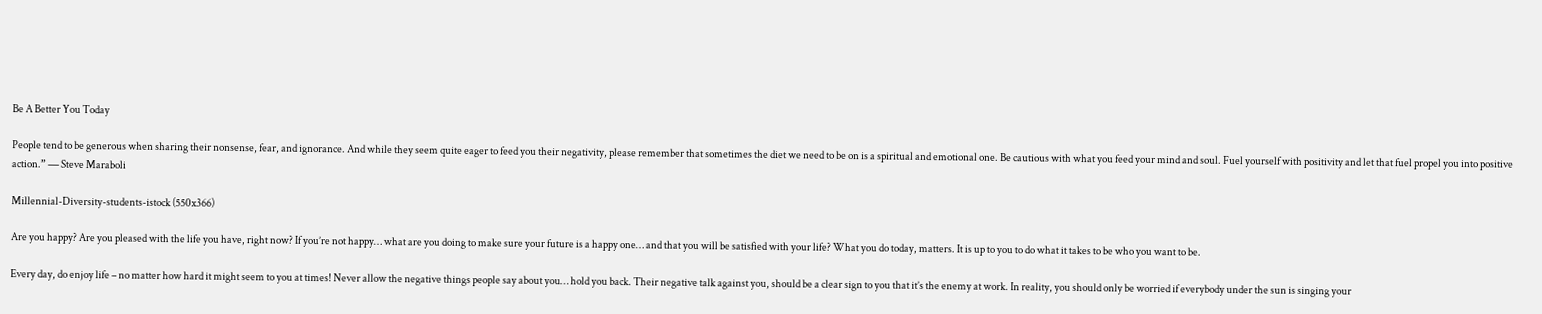Be A Better You Today

People tend to be generous when sharing their nonsense, fear, and ignorance. And while they seem quite eager to feed you their negativity, please remember that sometimes the diet we need to be on is a spiritual and emotional one. Be cautious with what you feed your mind and soul. Fuel yourself with positivity and let that fuel propel you into positive action.” ― Steve Maraboli

Millennial-Diversity-students-istock (550x366)

Are you happy? Are you pleased with the life you have, right now? If you’re not happy… what are you doing to make sure your future is a happy one… and that you will be satisfied with your life? What you do today, matters. It is up to you to do what it takes to be who you want to be.

Every day, do enjoy life – no matter how hard it might seem to you at times! Never allow the negative things people say about you… hold you back. Their negative talk against you, should be a clear sign to you that it’s the enemy at work. In reality, you should only be worried if everybody under the sun is singing your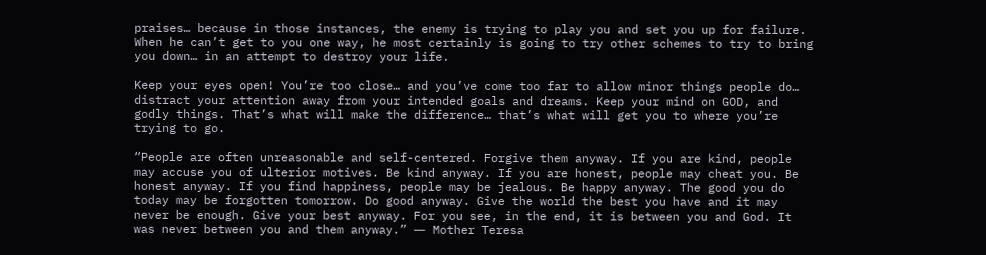praises… because in those instances, the enemy is trying to play you and set you up for failure. When he can’t get to you one way, he most certainly is going to try other schemes to try to bring you down… in an attempt to destroy your life.

Keep your eyes open! You’re too close… and you’ve come too far to allow minor things people do… distract your attention away from your intended goals and dreams. Keep your mind on GOD, and godly things. That’s what will make the difference… that’s what will get you to where you’re trying to go.

“People are often unreasonable and self-centered. Forgive them anyway. If you are kind, people may accuse you of ulterior motives. Be kind anyway. If you are honest, people may cheat you. Be honest anyway. If you find happiness, people may be jealous. Be happy anyway. The good you do today may be forgotten tomorrow. Do good anyway. Give the world the best you have and it may never be enough. Give your best anyway. For you see, in the end, it is between you and God. It was never between you and them anyway.” ― Mother Teresa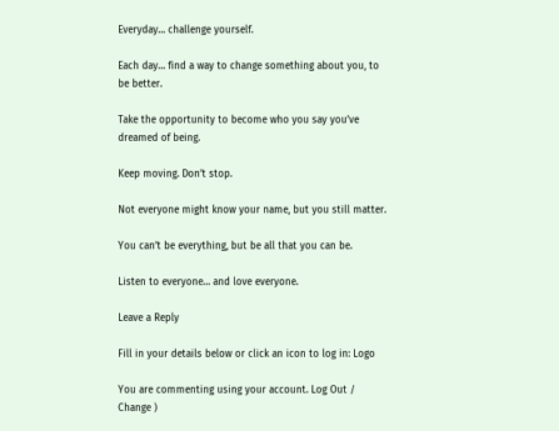Everyday… challenge yourself.

Each day… find a way to change something about you, to be better.

Take the opportunity to become who you say you’ve dreamed of being.

Keep moving. Don’t stop.

Not everyone might know your name, but you still matter.

You can’t be everything, but be all that you can be.

Listen to everyone… and love everyone.

Leave a Reply

Fill in your details below or click an icon to log in: Logo

You are commenting using your account. Log Out /  Change )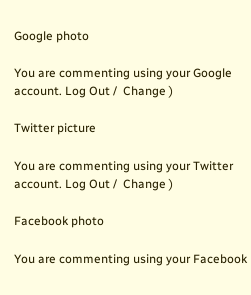Google photo

You are commenting using your Google account. Log Out /  Change )

Twitter picture

You are commenting using your Twitter account. Log Out /  Change )

Facebook photo

You are commenting using your Facebook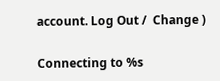account. Log Out /  Change )

Connecting to %s